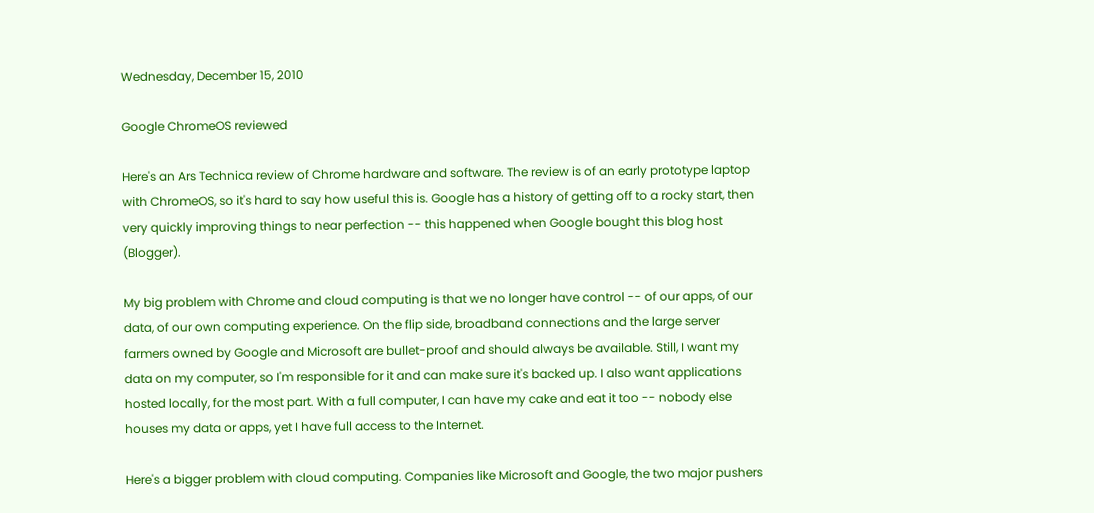Wednesday, December 15, 2010

Google ChromeOS reviewed

Here's an Ars Technica review of Chrome hardware and software. The review is of an early prototype laptop with ChromeOS, so it's hard to say how useful this is. Google has a history of getting off to a rocky start, then very quickly improving things to near perfection -- this happened when Google bought this blog host (Blogger).

My big problem with Chrome and cloud computing is that we no longer have control -- of our apps, of our data, of our own computing experience. On the flip side, broadband connections and the large server farmers owned by Google and Microsoft are bullet-proof and should always be available. Still, I want my data on my computer, so I'm responsible for it and can make sure it's backed up. I also want applications hosted locally, for the most part. With a full computer, I can have my cake and eat it too -- nobody else houses my data or apps, yet I have full access to the Internet.

Here's a bigger problem with cloud computing. Companies like Microsoft and Google, the two major pushers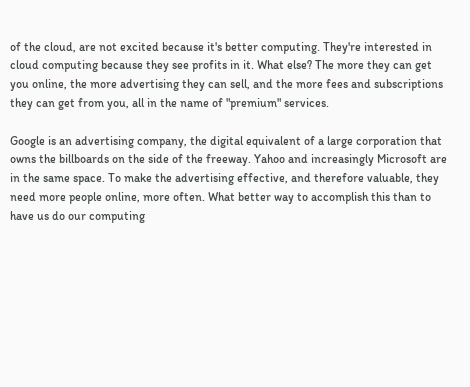of the cloud, are not excited because it's better computing. They're interested in cloud computing because they see profits in it. What else? The more they can get you online, the more advertising they can sell, and the more fees and subscriptions they can get from you, all in the name of "premium" services.

Google is an advertising company, the digital equivalent of a large corporation that owns the billboards on the side of the freeway. Yahoo and increasingly Microsoft are in the same space. To make the advertising effective, and therefore valuable, they need more people online, more often. What better way to accomplish this than to have us do our computing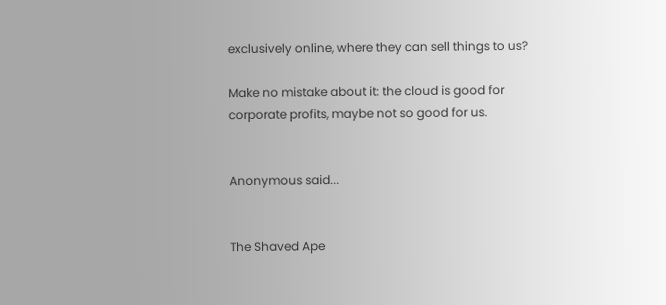exclusively online, where they can sell things to us?

Make no mistake about it: the cloud is good for corporate profits, maybe not so good for us.


Anonymous said...


The Shaved Ape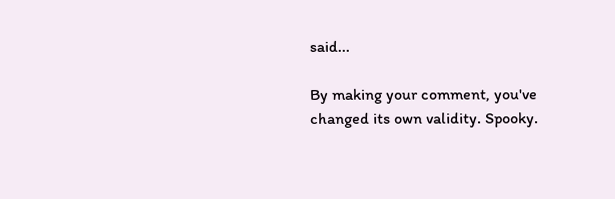said...

By making your comment, you've changed its own validity. Spooky.